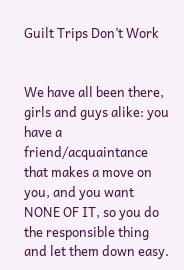Guilt Trips Don’t Work


We have all been there, girls and guys alike: you have a friend/acquaintance that makes a move on you, and you want NONE OF IT, so you do the responsible thing and let them down easy.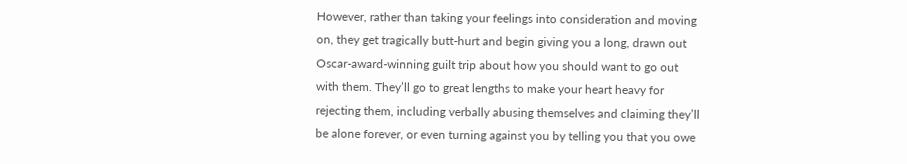However, rather than taking your feelings into consideration and moving on, they get tragically butt-hurt and begin giving you a long, drawn out Oscar-award-winning guilt trip about how you should want to go out with them. They’ll go to great lengths to make your heart heavy for rejecting them, including verbally abusing themselves and claiming they’ll be alone forever, or even turning against you by telling you that you owe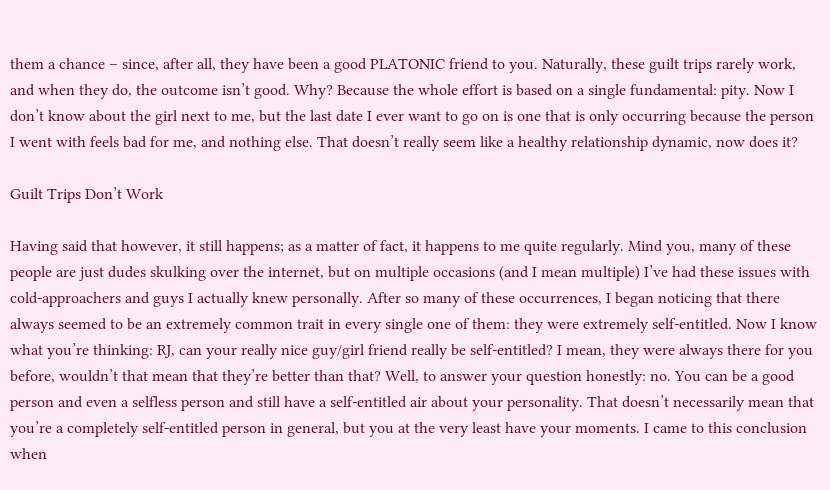them a chance – since, after all, they have been a good PLATONIC friend to you. Naturally, these guilt trips rarely work, and when they do, the outcome isn’t good. Why? Because the whole effort is based on a single fundamental: pity. Now I don’t know about the girl next to me, but the last date I ever want to go on is one that is only occurring because the person I went with feels bad for me, and nothing else. That doesn’t really seem like a healthy relationship dynamic, now does it?

Guilt Trips Don’t Work

Having said that however, it still happens; as a matter of fact, it happens to me quite regularly. Mind you, many of these people are just dudes skulking over the internet, but on multiple occasions (and I mean multiple) I’ve had these issues with cold-approachers and guys I actually knew personally. After so many of these occurrences, I began noticing that there always seemed to be an extremely common trait in every single one of them: they were extremely self-entitled. Now I know what you’re thinking: RJ, can your really nice guy/girl friend really be self-entitled? I mean, they were always there for you before, wouldn’t that mean that they’re better than that? Well, to answer your question honestly: no. You can be a good person and even a selfless person and still have a self-entitled air about your personality. That doesn’t necessarily mean that you’re a completely self-entitled person in general, but you at the very least have your moments. I came to this conclusion when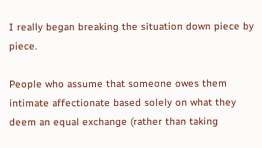I really began breaking the situation down piece by piece.

People who assume that someone owes them intimate affectionate based solely on what they deem an equal exchange (rather than taking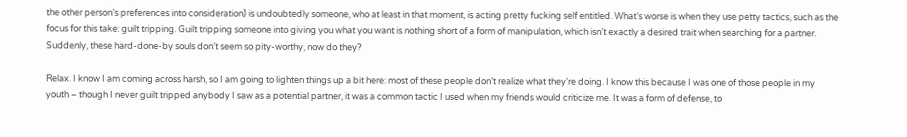the other person’s preferences into consideration) is undoubtedly someone, who at least in that moment, is acting pretty fucking self entitled. What’s worse is when they use petty tactics, such as the focus for this take: guilt tripping. Guilt tripping someone into giving you what you want is nothing short of a form of manipulation, which isn’t exactly a desired trait when searching for a partner. Suddenly, these hard-done-by souls don’t seem so pity-worthy, now do they?

Relax. I know I am coming across harsh, so I am going to lighten things up a bit here: most of these people don’t realize what they’re doing. I know this because I was one of those people in my youth – though I never guilt tripped anybody I saw as a potential partner, it was a common tactic I used when my friends would criticize me. It was a form of defense, to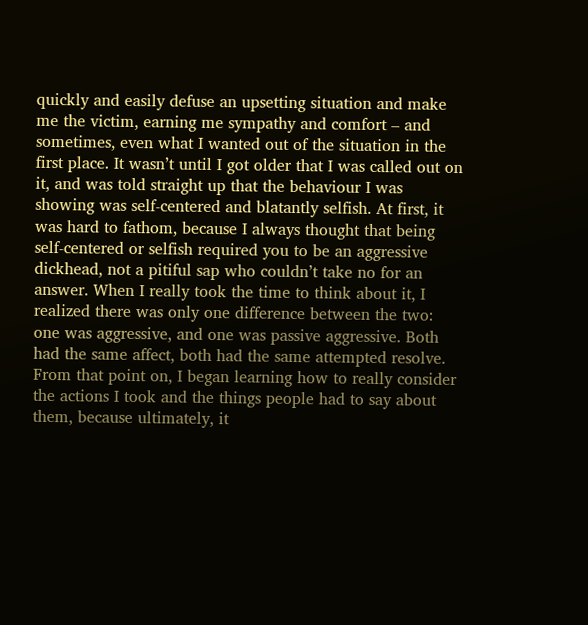quickly and easily defuse an upsetting situation and make me the victim, earning me sympathy and comfort – and sometimes, even what I wanted out of the situation in the first place. It wasn’t until I got older that I was called out on it, and was told straight up that the behaviour I was showing was self-centered and blatantly selfish. At first, it was hard to fathom, because I always thought that being self-centered or selfish required you to be an aggressive dickhead, not a pitiful sap who couldn’t take no for an answer. When I really took the time to think about it, I realized there was only one difference between the two: one was aggressive, and one was passive aggressive. Both had the same affect, both had the same attempted resolve. From that point on, I began learning how to really consider the actions I took and the things people had to say about them, because ultimately, it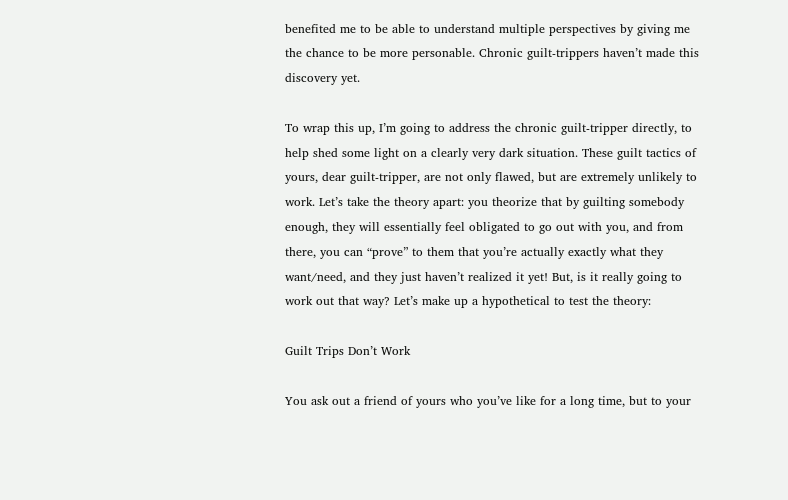benefited me to be able to understand multiple perspectives by giving me the chance to be more personable. Chronic guilt-trippers haven’t made this discovery yet.

To wrap this up, I’m going to address the chronic guilt-tripper directly, to help shed some light on a clearly very dark situation. These guilt tactics of yours, dear guilt-tripper, are not only flawed, but are extremely unlikely to work. Let’s take the theory apart: you theorize that by guilting somebody enough, they will essentially feel obligated to go out with you, and from there, you can “prove” to them that you’re actually exactly what they want/need, and they just haven’t realized it yet! But, is it really going to work out that way? Let’s make up a hypothetical to test the theory:

Guilt Trips Don’t Work

You ask out a friend of yours who you’ve like for a long time, but to your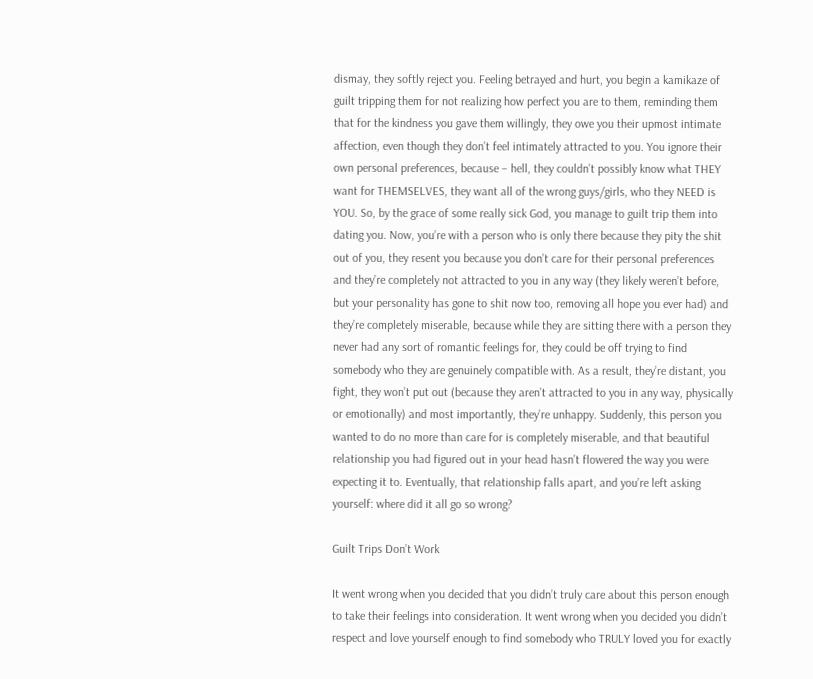dismay, they softly reject you. Feeling betrayed and hurt, you begin a kamikaze of guilt tripping them for not realizing how perfect you are to them, reminding them that for the kindness you gave them willingly, they owe you their upmost intimate affection, even though they don’t feel intimately attracted to you. You ignore their own personal preferences, because – hell, they couldn’t possibly know what THEY want for THEMSELVES, they want all of the wrong guys/girls, who they NEED is YOU. So, by the grace of some really sick God, you manage to guilt trip them into dating you. Now, you’re with a person who is only there because they pity the shit out of you, they resent you because you don’t care for their personal preferences and they’re completely not attracted to you in any way (they likely weren’t before, but your personality has gone to shit now too, removing all hope you ever had) and they’re completely miserable, because while they are sitting there with a person they never had any sort of romantic feelings for, they could be off trying to find somebody who they are genuinely compatible with. As a result, they’re distant, you fight, they won’t put out (because they aren’t attracted to you in any way, physically or emotionally) and most importantly, they’re unhappy. Suddenly, this person you wanted to do no more than care for is completely miserable, and that beautiful relationship you had figured out in your head hasn’t flowered the way you were expecting it to. Eventually, that relationship falls apart, and you’re left asking yourself: where did it all go so wrong?

Guilt Trips Don’t Work

It went wrong when you decided that you didn’t truly care about this person enough to take their feelings into consideration. It went wrong when you decided you didn’t respect and love yourself enough to find somebody who TRULY loved you for exactly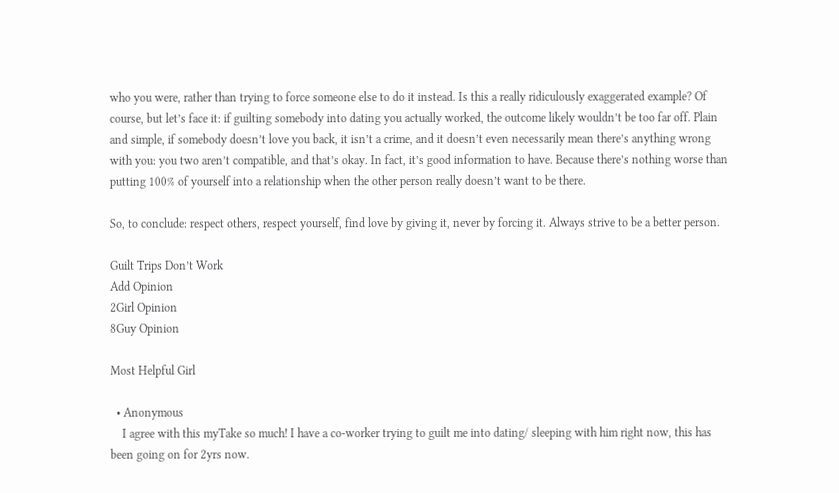who you were, rather than trying to force someone else to do it instead. Is this a really ridiculously exaggerated example? Of course, but let’s face it: if guilting somebody into dating you actually worked, the outcome likely wouldn’t be too far off. Plain and simple, if somebody doesn’t love you back, it isn’t a crime, and it doesn’t even necessarily mean there’s anything wrong with you: you two aren’t compatible, and that’s okay. In fact, it’s good information to have. Because there’s nothing worse than putting 100% of yourself into a relationship when the other person really doesn’t want to be there.

So, to conclude: respect others, respect yourself, find love by giving it, never by forcing it. Always strive to be a better person.

Guilt Trips Don’t Work
Add Opinion
2Girl Opinion
8Guy Opinion

Most Helpful Girl

  • Anonymous
    I agree with this myTake so much! I have a co-worker trying to guilt me into dating/ sleeping with him right now, this has been going on for 2yrs now.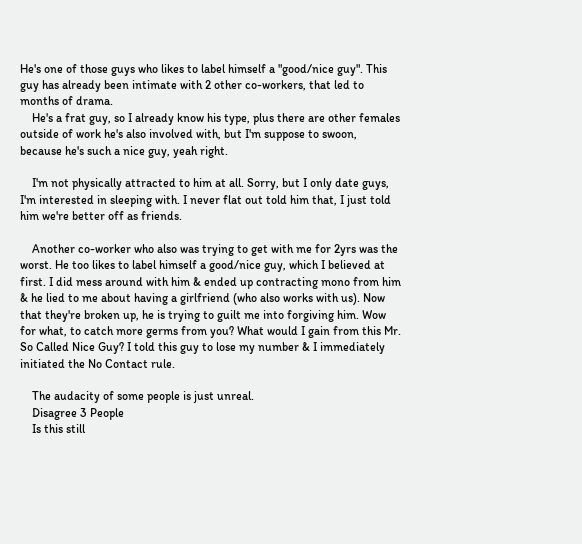He's one of those guys who likes to label himself a "good/nice guy". This guy has already been intimate with 2 other co-workers, that led to months of drama.
    He's a frat guy, so I already know his type, plus there are other females outside of work he's also involved with, but I'm suppose to swoon, because he's such a nice guy, yeah right.

    I'm not physically attracted to him at all. Sorry, but I only date guys, I'm interested in sleeping with. I never flat out told him that, I just told him we're better off as friends.

    Another co-worker who also was trying to get with me for 2yrs was the worst. He too likes to label himself a good/nice guy, which I believed at first. I did mess around with him & ended up contracting mono from him & he lied to me about having a girlfriend (who also works with us). Now that they're broken up, he is trying to guilt me into forgiving him. Wow for what, to catch more germs from you? What would I gain from this Mr. So Called Nice Guy? I told this guy to lose my number & I immediately initiated the No Contact rule.

    The audacity of some people is just unreal.
    Disagree 3 People
    Is this still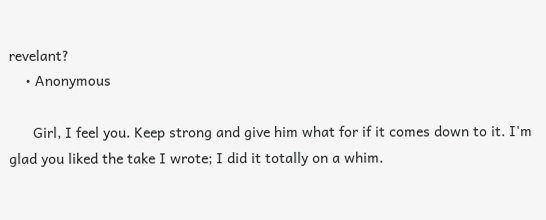revelant?
    • Anonymous

      Girl, I feel you. Keep strong and give him what for if it comes down to it. I'm glad you liked the take I wrote; I did it totally on a whim.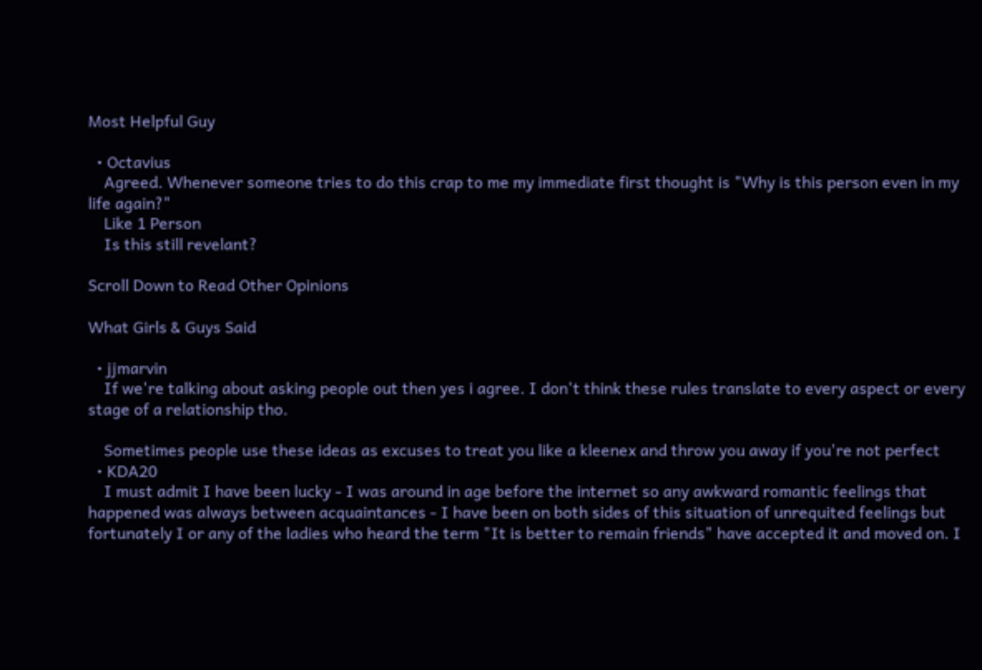Most Helpful Guy

  • Octavius
    Agreed. Whenever someone tries to do this crap to me my immediate first thought is "Why is this person even in my life again?"
    Like 1 Person
    Is this still revelant?

Scroll Down to Read Other Opinions

What Girls & Guys Said

  • jjmarvin
    If we're talking about asking people out then yes i agree. I don't think these rules translate to every aspect or every stage of a relationship tho.

    Sometimes people use these ideas as excuses to treat you like a kleenex and throw you away if you're not perfect
  • KDA20
    I must admit I have been lucky - I was around in age before the internet so any awkward romantic feelings that happened was always between acquaintances - I have been on both sides of this situation of unrequited feelings but fortunately I or any of the ladies who heard the term "It is better to remain friends" have accepted it and moved on. I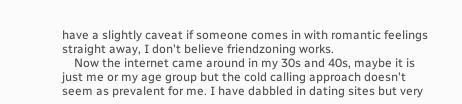have a slightly caveat if someone comes in with romantic feelings straight away, I don't believe friendzoning works.
    Now the internet came around in my 30s and 40s, maybe it is just me or my age group but the cold calling approach doesn't seem as prevalent for me. I have dabbled in dating sites but very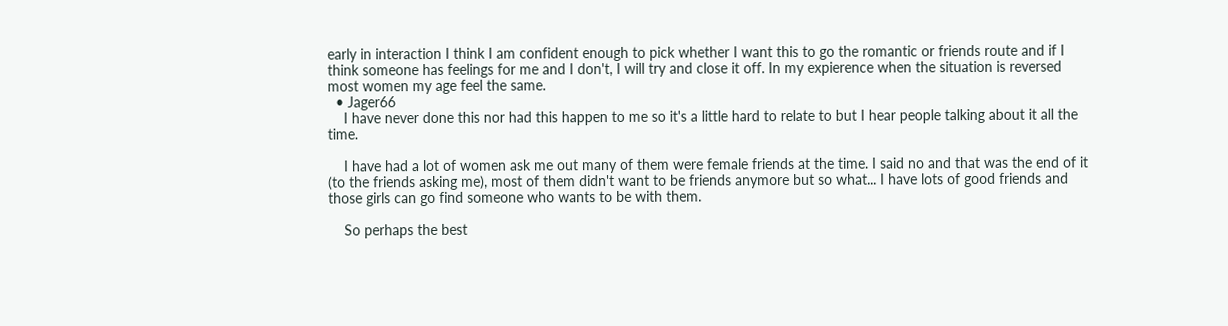early in interaction I think I am confident enough to pick whether I want this to go the romantic or friends route and if I think someone has feelings for me and I don't, I will try and close it off. In my expierence when the situation is reversed most women my age feel the same.
  • Jager66
    I have never done this nor had this happen to me so it's a little hard to relate to but I hear people talking about it all the time.

    I have had a lot of women ask me out many of them were female friends at the time. I said no and that was the end of it (to the friends asking me), most of them didn't want to be friends anymore but so what... I have lots of good friends and those girls can go find someone who wants to be with them.

    So perhaps the best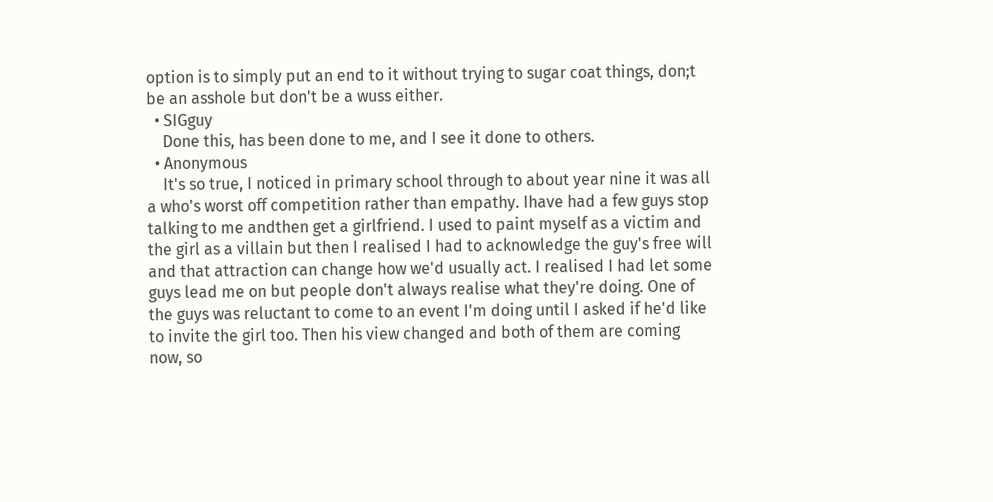option is to simply put an end to it without trying to sugar coat things, don;t be an asshole but don't be a wuss either.
  • SIGguy
    Done this, has been done to me, and I see it done to others.
  • Anonymous
    It's so true, I noticed in primary school through to about year nine it was all a who's worst off competition rather than empathy. Ihave had a few guys stop talking to me andthen get a girlfriend. I used to paint myself as a victim and the girl as a villain but then I realised I had to acknowledge the guy's free will and that attraction can change how we'd usually act. I realised I had let some guys lead me on but people don't always realise what they're doing. One of the guys was reluctant to come to an event I'm doing until I asked if he'd like to invite the girl too. Then his view changed and both of them are coming now, so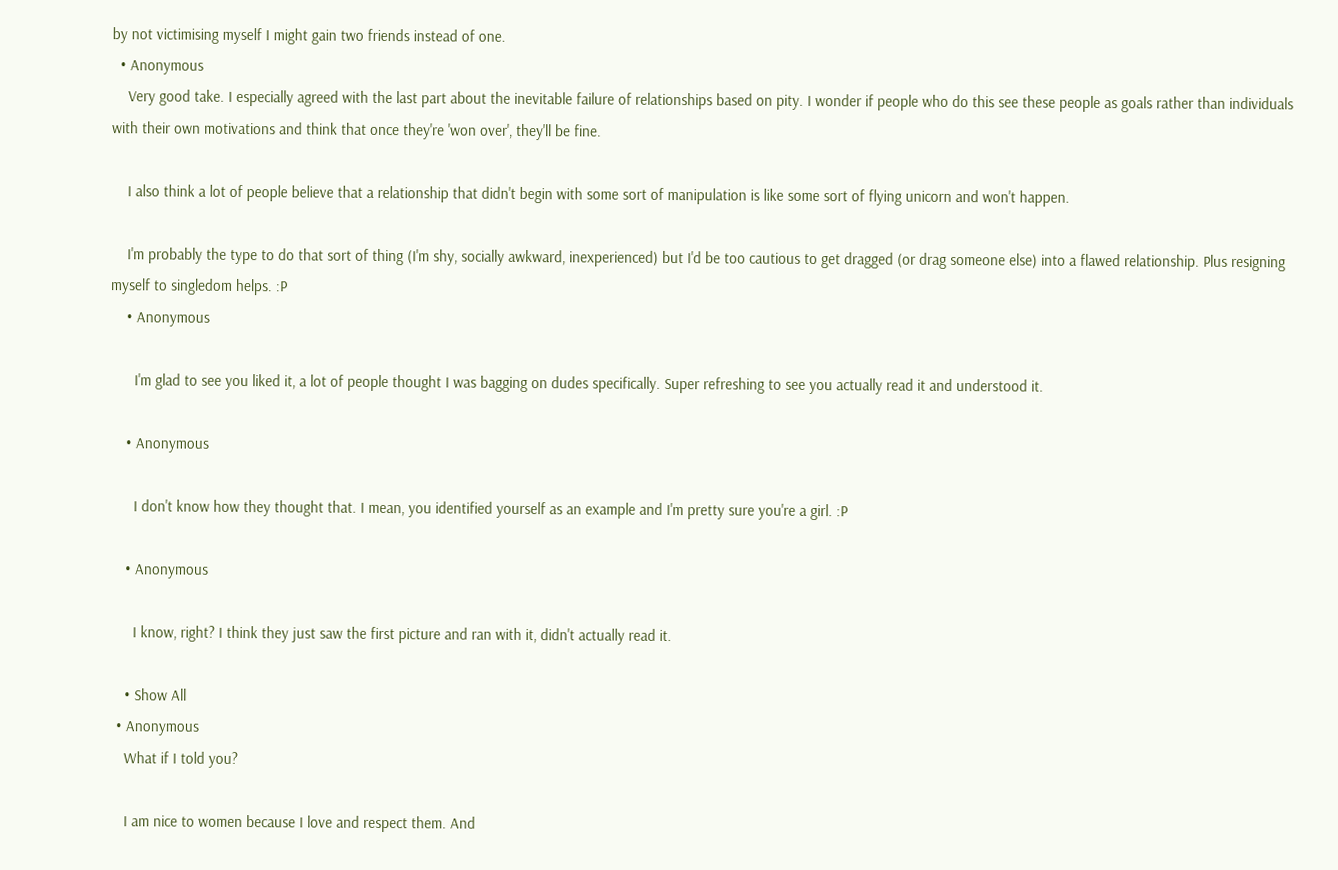by not victimising myself I might gain two friends instead of one.
  • Anonymous
    Very good take. I especially agreed with the last part about the inevitable failure of relationships based on pity. I wonder if people who do this see these people as goals rather than individuals with their own motivations and think that once they're 'won over', they'll be fine.

    I also think a lot of people believe that a relationship that didn't begin with some sort of manipulation is like some sort of flying unicorn and won't happen.

    I'm probably the type to do that sort of thing (I'm shy, socially awkward, inexperienced) but I'd be too cautious to get dragged (or drag someone else) into a flawed relationship. Plus resigning myself to singledom helps. :P
    • Anonymous

      I'm glad to see you liked it, a lot of people thought I was bagging on dudes specifically. Super refreshing to see you actually read it and understood it.

    • Anonymous

      I don't know how they thought that. I mean, you identified yourself as an example and I'm pretty sure you're a girl. :P

    • Anonymous

      I know, right? I think they just saw the first picture and ran with it, didn't actually read it.

    • Show All
  • Anonymous
    What if I told you?

    I am nice to women because I love and respect them. And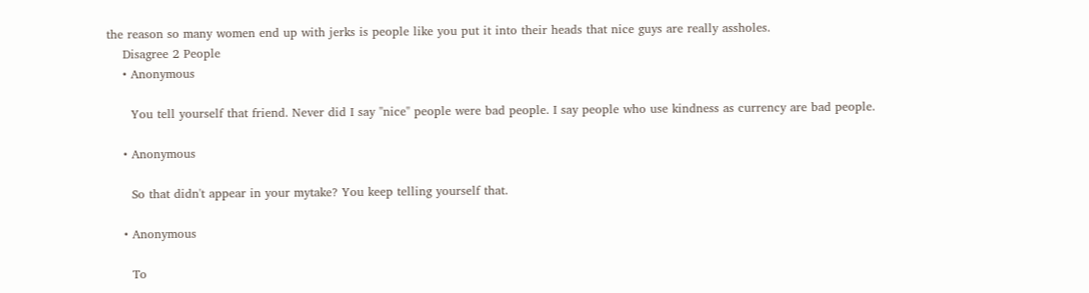the reason so many women end up with jerks is people like you put it into their heads that nice guys are really assholes.
    Disagree 2 People
    • Anonymous

      You tell yourself that friend. Never did I say "nice" people were bad people. I say people who use kindness as currency are bad people.

    • Anonymous

      So that didn't appear in your mytake? You keep telling yourself that.

    • Anonymous

      To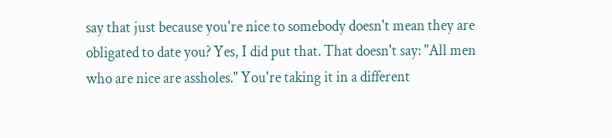say that just because you're nice to somebody doesn't mean they are obligated to date you? Yes, I did put that. That doesn't say: "All men who are nice are assholes." You're taking it in a different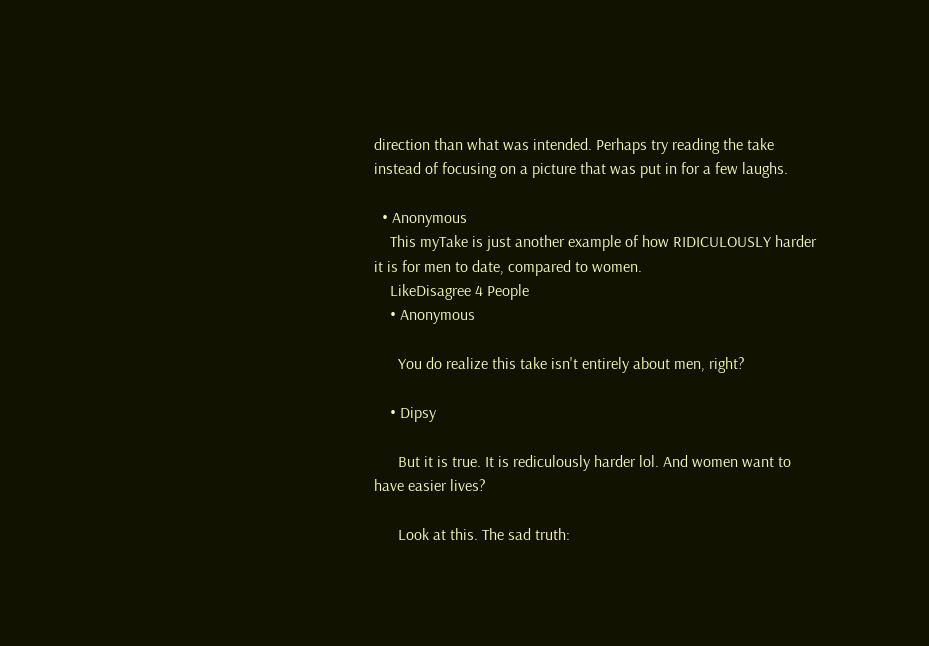direction than what was intended. Perhaps try reading the take instead of focusing on a picture that was put in for a few laughs.

  • Anonymous
    This myTake is just another example of how RIDICULOUSLY harder it is for men to date, compared to women.
    LikeDisagree 4 People
    • Anonymous

      You do realize this take isn't entirely about men, right?

    • Dipsy

      But it is true. It is rediculously harder lol. And women want to have easier lives?

      Look at this. The sad truth: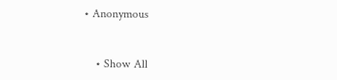• Anonymous


    • Show All